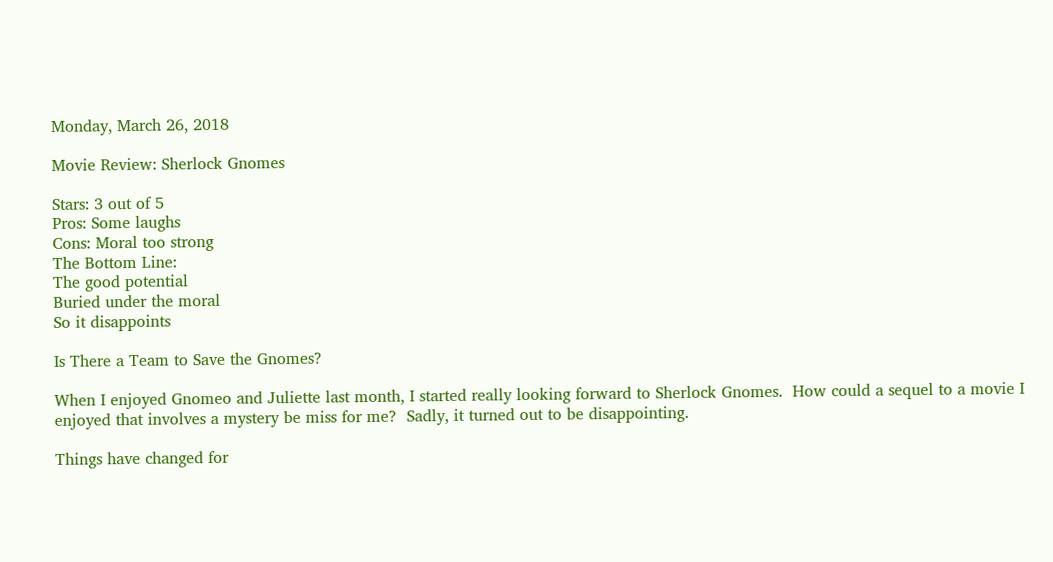Monday, March 26, 2018

Movie Review: Sherlock Gnomes

Stars: 3 out of 5
Pros: Some laughs
Cons: Moral too strong
The Bottom Line:
The good potential
Buried under the moral
So it disappoints

Is There a Team to Save the Gnomes?

When I enjoyed Gnomeo and Juliette last month, I started really looking forward to Sherlock Gnomes.  How could a sequel to a movie I enjoyed that involves a mystery be miss for me?  Sadly, it turned out to be disappointing.

Things have changed for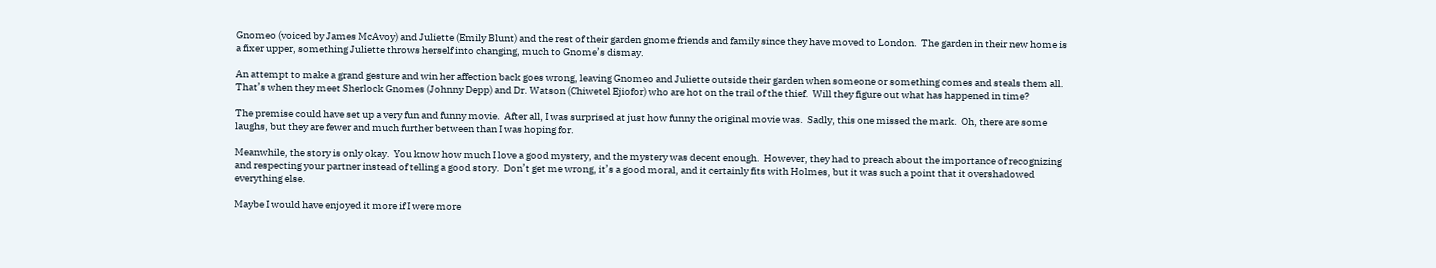Gnomeo (voiced by James McAvoy) and Juliette (Emily Blunt) and the rest of their garden gnome friends and family since they have moved to London.  The garden in their new home is a fixer upper, something Juliette throws herself into changing, much to Gnome’s dismay.

An attempt to make a grand gesture and win her affection back goes wrong, leaving Gnomeo and Juliette outside their garden when someone or something comes and steals them all.  That’s when they meet Sherlock Gnomes (Johnny Depp) and Dr. Watson (Chiwetel Ejiofor) who are hot on the trail of the thief.  Will they figure out what has happened in time?

The premise could have set up a very fun and funny movie.  After all, I was surprised at just how funny the original movie was.  Sadly, this one missed the mark.  Oh, there are some laughs, but they are fewer and much further between than I was hoping for.

Meanwhile, the story is only okay.  You know how much I love a good mystery, and the mystery was decent enough.  However, they had to preach about the importance of recognizing and respecting your partner instead of telling a good story.  Don’t get me wrong, it’s a good moral, and it certainly fits with Holmes, but it was such a point that it overshadowed everything else.

Maybe I would have enjoyed it more if I were more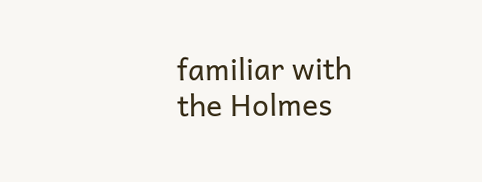familiar with the Holmes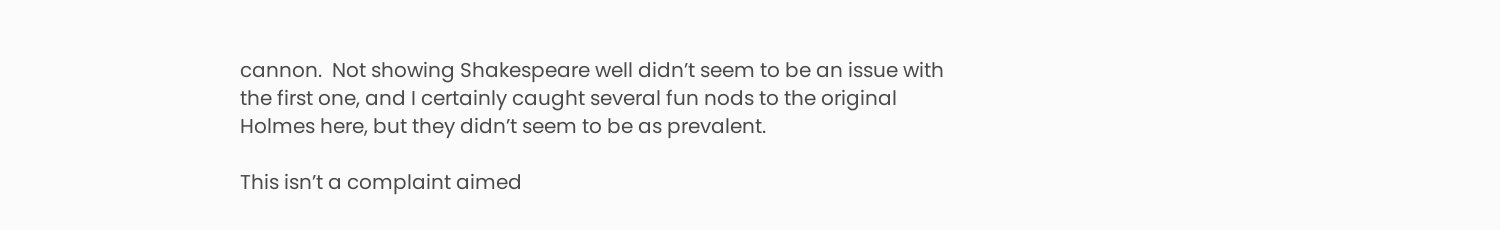cannon.  Not showing Shakespeare well didn’t seem to be an issue with the first one, and I certainly caught several fun nods to the original Holmes here, but they didn’t seem to be as prevalent.

This isn’t a complaint aimed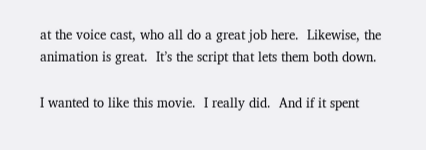at the voice cast, who all do a great job here.  Likewise, the animation is great.  It’s the script that lets them both down.

I wanted to like this movie.  I really did.  And if it spent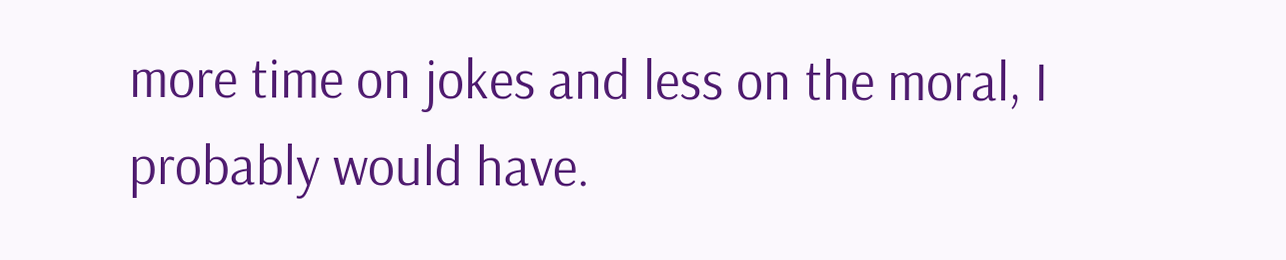more time on jokes and less on the moral, I probably would have.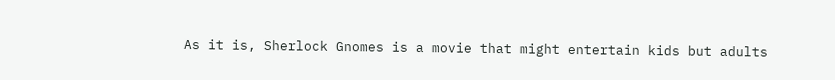As it is, Sherlock Gnomes is a movie that might entertain kids but adults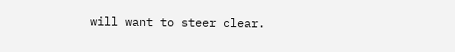will want to steer clear.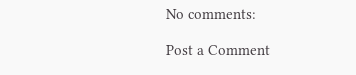No comments:

Post a Comment